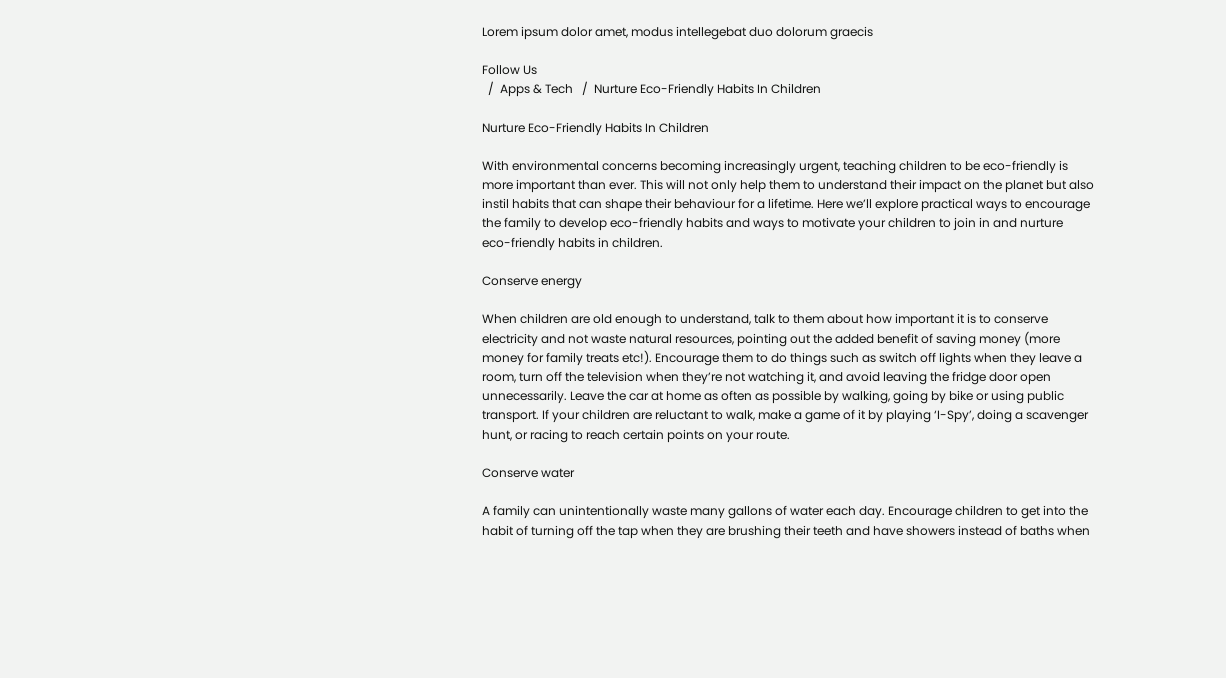Lorem ipsum dolor amet, modus intellegebat duo dolorum graecis

Follow Us
  /  Apps & Tech   /  Nurture Eco-Friendly Habits In Children

Nurture Eco-Friendly Habits In Children

With environmental concerns becoming increasingly urgent, teaching children to be eco-friendly is more important than ever. This will not only help them to understand their impact on the planet but also instil habits that can shape their behaviour for a lifetime. Here we’ll explore practical ways to encourage the family to develop eco-friendly habits and ways to motivate your children to join in and nurture eco-friendly habits in children.

Conserve energy

When children are old enough to understand, talk to them about how important it is to conserve electricity and not waste natural resources, pointing out the added benefit of saving money (more money for family treats etc!). Encourage them to do things such as switch off lights when they leave a room, turn off the television when they’re not watching it, and avoid leaving the fridge door open unnecessarily. Leave the car at home as often as possible by walking, going by bike or using public transport. If your children are reluctant to walk, make a game of it by playing ‘I-Spy’, doing a scavenger hunt, or racing to reach certain points on your route.

Conserve water

A family can unintentionally waste many gallons of water each day. Encourage children to get into the habit of turning off the tap when they are brushing their teeth and have showers instead of baths when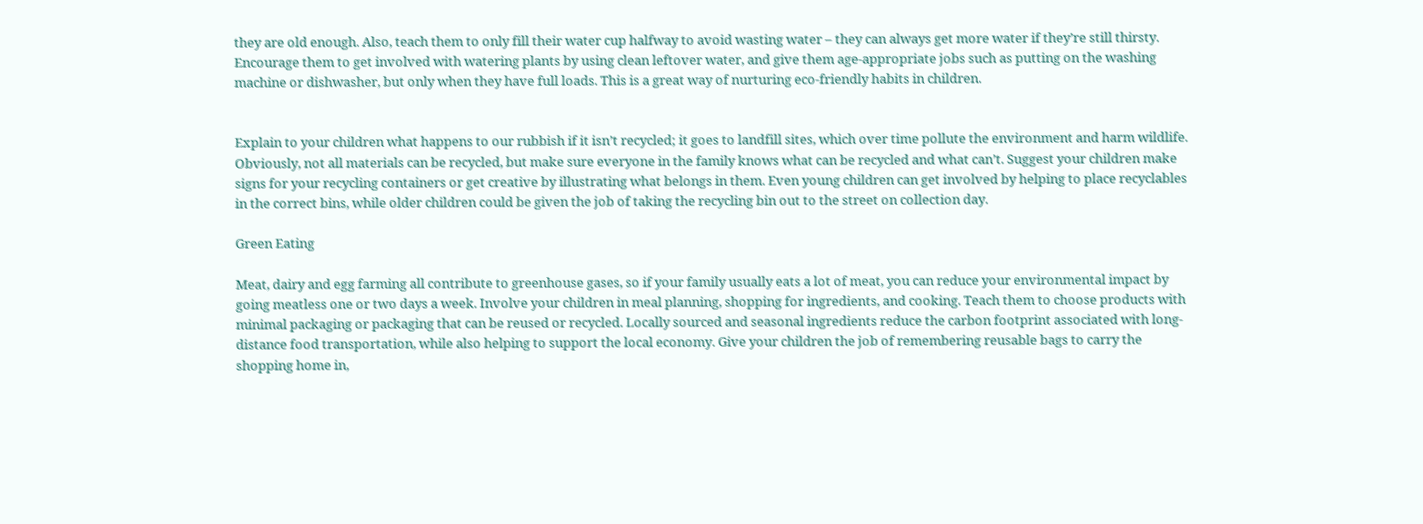they are old enough. Also, teach them to only fill their water cup halfway to avoid wasting water – they can always get more water if they’re still thirsty. Encourage them to get involved with watering plants by using clean leftover water, and give them age-appropriate jobs such as putting on the washing machine or dishwasher, but only when they have full loads. This is a great way of nurturing eco-friendly habits in children.


Explain to your children what happens to our rubbish if it isn’t recycled; it goes to landfill sites, which over time pollute the environment and harm wildlife. Obviously, not all materials can be recycled, but make sure everyone in the family knows what can be recycled and what can’t. Suggest your children make signs for your recycling containers or get creative by illustrating what belongs in them. Even young children can get involved by helping to place recyclables in the correct bins, while older children could be given the job of taking the recycling bin out to the street on collection day.

Green Eating

Meat, dairy and egg farming all contribute to greenhouse gases, so if your family usually eats a lot of meat, you can reduce your environmental impact by going meatless one or two days a week. Involve your children in meal planning, shopping for ingredients, and cooking. Teach them to choose products with minimal packaging or packaging that can be reused or recycled. Locally sourced and seasonal ingredients reduce the carbon footprint associated with long-distance food transportation, while also helping to support the local economy. Give your children the job of remembering reusable bags to carry the shopping home in,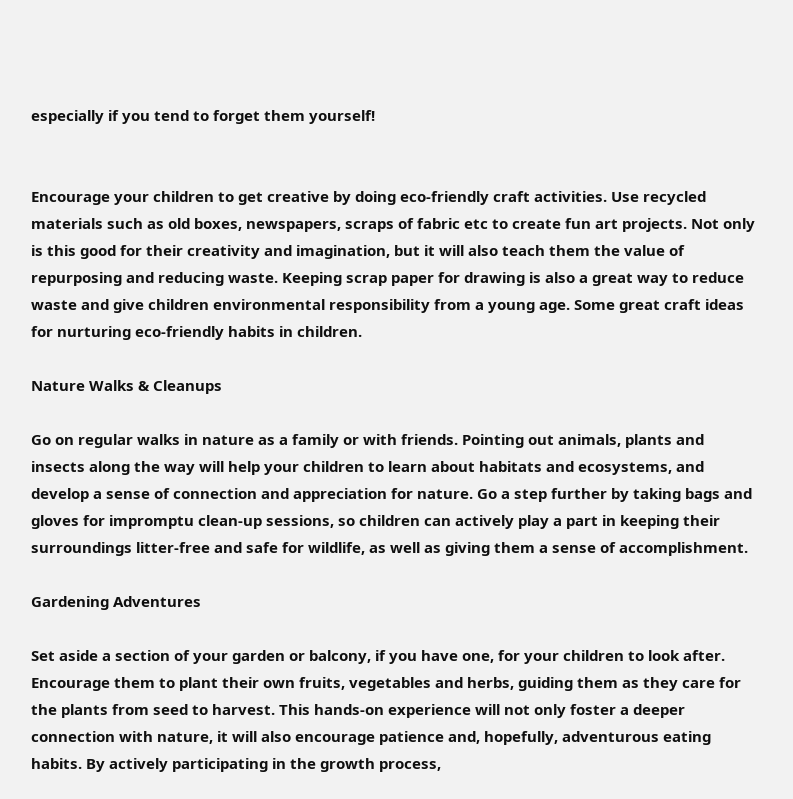especially if you tend to forget them yourself!


Encourage your children to get creative by doing eco-friendly craft activities. Use recycled materials such as old boxes, newspapers, scraps of fabric etc to create fun art projects. Not only is this good for their creativity and imagination, but it will also teach them the value of repurposing and reducing waste. Keeping scrap paper for drawing is also a great way to reduce waste and give children environmental responsibility from a young age. Some great craft ideas for nurturing eco-friendly habits in children.

Nature Walks & Cleanups

Go on regular walks in nature as a family or with friends. Pointing out animals, plants and insects along the way will help your children to learn about habitats and ecosystems, and develop a sense of connection and appreciation for nature. Go a step further by taking bags and gloves for impromptu clean-up sessions, so children can actively play a part in keeping their surroundings litter-free and safe for wildlife, as well as giving them a sense of accomplishment.

Gardening Adventures

Set aside a section of your garden or balcony, if you have one, for your children to look after. Encourage them to plant their own fruits, vegetables and herbs, guiding them as they care for the plants from seed to harvest. This hands-on experience will not only foster a deeper connection with nature, it will also encourage patience and, hopefully, adventurous eating habits. By actively participating in the growth process,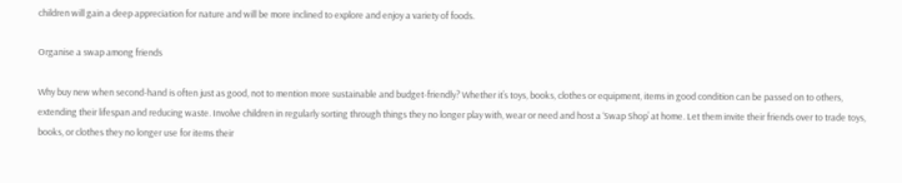children will gain a deep appreciation for nature and will be more inclined to explore and enjoy a variety of foods.

Organise a swap among friends

Why buy new when second-hand is often just as good, not to mention more sustainable and budget-friendly? Whether it’s toys, books, clothes or equipment, items in good condition can be passed on to others, extending their lifespan and reducing waste. Involve children in regularly sorting through things they no longer play with, wear or need and host a ‘Swap Shop’ at home. Let them invite their friends over to trade toys, books, or clothes they no longer use for items their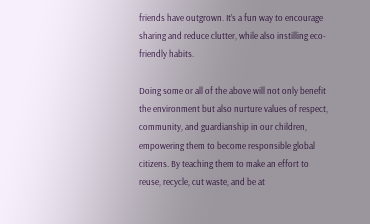friends have outgrown. It’s a fun way to encourage sharing and reduce clutter, while also instilling eco-friendly habits.

Doing some or all of the above will not only benefit the environment but also nurture values of respect, community, and guardianship in our children, empowering them to become responsible global citizens. By teaching them to make an effort to reuse, recycle, cut waste, and be at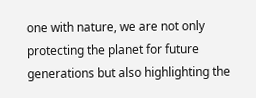one with nature, we are not only protecting the planet for future generations but also highlighting the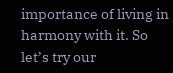importance of living in harmony with it. So let’s try our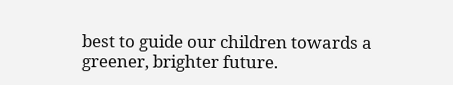best to guide our children towards a greener, brighter future.